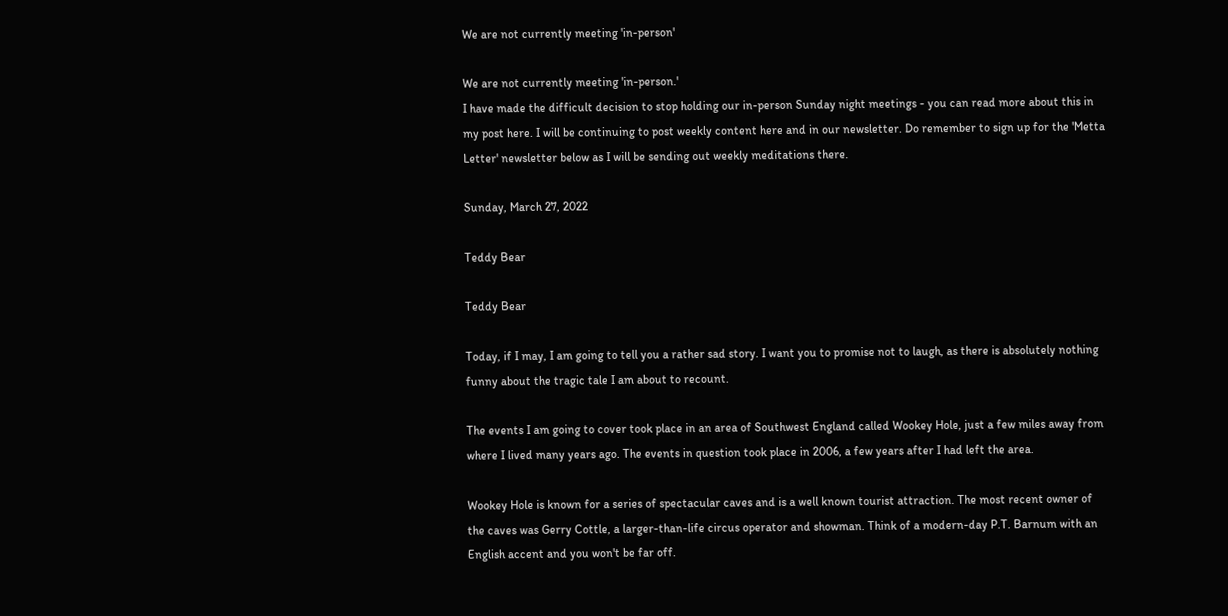We are not currently meeting 'in-person'

We are not currently meeting 'in-person.'
I have made the difficult decision to stop holding our in-person Sunday night meetings - you can read more about this in my post here. I will be continuing to post weekly content here and in our newsletter. Do remember to sign up for the 'Metta Letter' newsletter below as I will be sending out weekly meditations there.

Sunday, March 27, 2022

Teddy Bear

Teddy Bear

Today, if I may, I am going to tell you a rather sad story. I want you to promise not to laugh, as there is absolutely nothing funny about the tragic tale I am about to recount.

The events I am going to cover took place in an area of Southwest England called Wookey Hole, just a few miles away from where I lived many years ago. The events in question took place in 2006, a few years after I had left the area.

Wookey Hole is known for a series of spectacular caves and is a well known tourist attraction. The most recent owner of the caves was Gerry Cottle, a larger-than-life circus operator and showman. Think of a modern-day P.T. Barnum with an English accent and you won't be far off.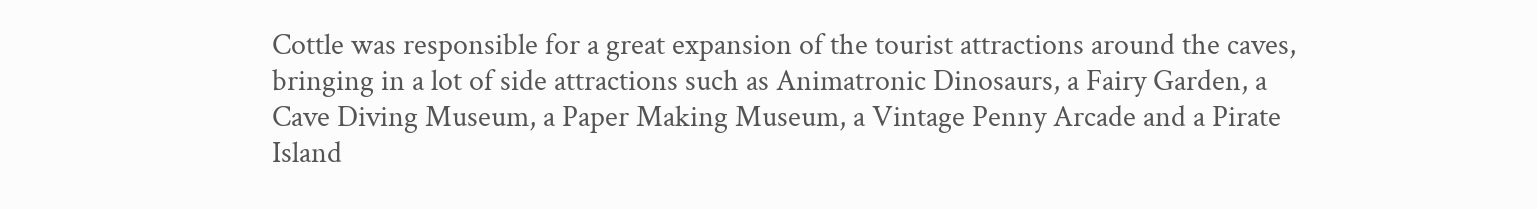Cottle was responsible for a great expansion of the tourist attractions around the caves, bringing in a lot of side attractions such as Animatronic Dinosaurs, a Fairy Garden, a Cave Diving Museum, a Paper Making Museum, a Vintage Penny Arcade and a Pirate Island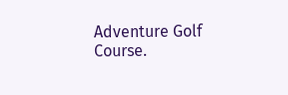Adventure Golf Course.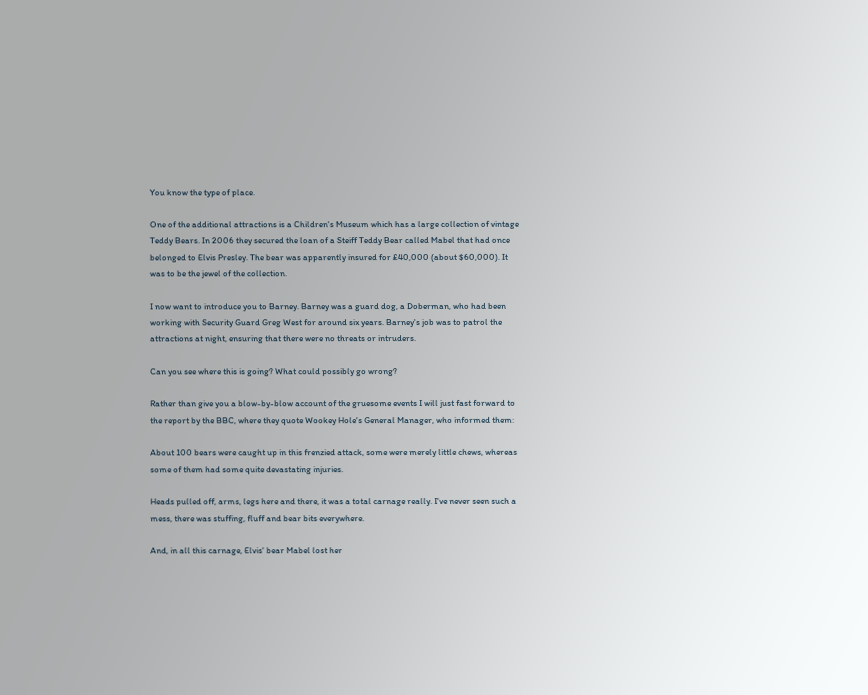You know the type of place.

One of the additional attractions is a Children's Museum which has a large collection of vintage Teddy Bears. In 2006 they secured the loan of a Steiff Teddy Bear called Mabel that had once belonged to Elvis Presley. The bear was apparently insured for £40,000 (about $60,000). It was to be the jewel of the collection.

I now want to introduce you to Barney. Barney was a guard dog, a Doberman, who had been working with Security Guard Greg West for around six years. Barney's job was to patrol the attractions at night, ensuring that there were no threats or intruders.

Can you see where this is going? What could possibly go wrong?

Rather than give you a blow-by-blow account of the gruesome events I will just fast forward to the report by the BBC, where they quote Wookey Hole's General Manager, who informed them:

About 100 bears were caught up in this frenzied attack, some were merely little chews, whereas some of them had some quite devastating injuries.

Heads pulled off, arms, legs here and there, it was a total carnage really. I've never seen such a mess, there was stuffing, fluff and bear bits everywhere.

And, in all this carnage, Elvis' bear Mabel lost her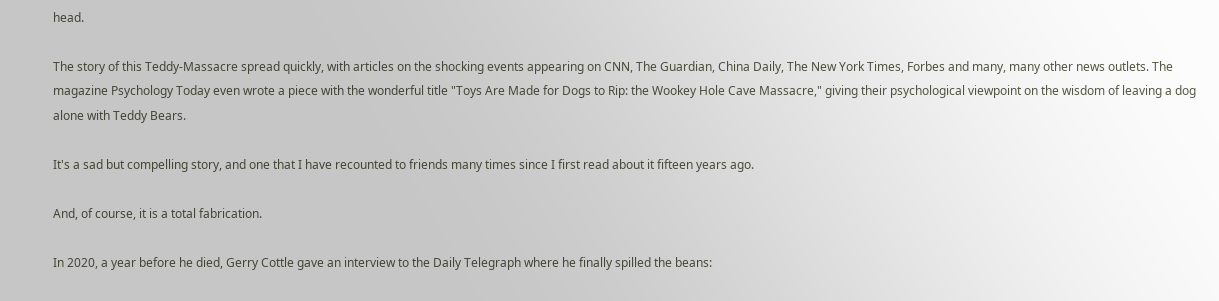head.

The story of this Teddy-Massacre spread quickly, with articles on the shocking events appearing on CNN, The Guardian, China Daily, The New York Times, Forbes and many, many other news outlets. The magazine Psychology Today even wrote a piece with the wonderful title "Toys Are Made for Dogs to Rip: the Wookey Hole Cave Massacre," giving their psychological viewpoint on the wisdom of leaving a dog alone with Teddy Bears.

It's a sad but compelling story, and one that I have recounted to friends many times since I first read about it fifteen years ago.

And, of course, it is a total fabrication.

In 2020, a year before he died, Gerry Cottle gave an interview to the Daily Telegraph where he finally spilled the beans: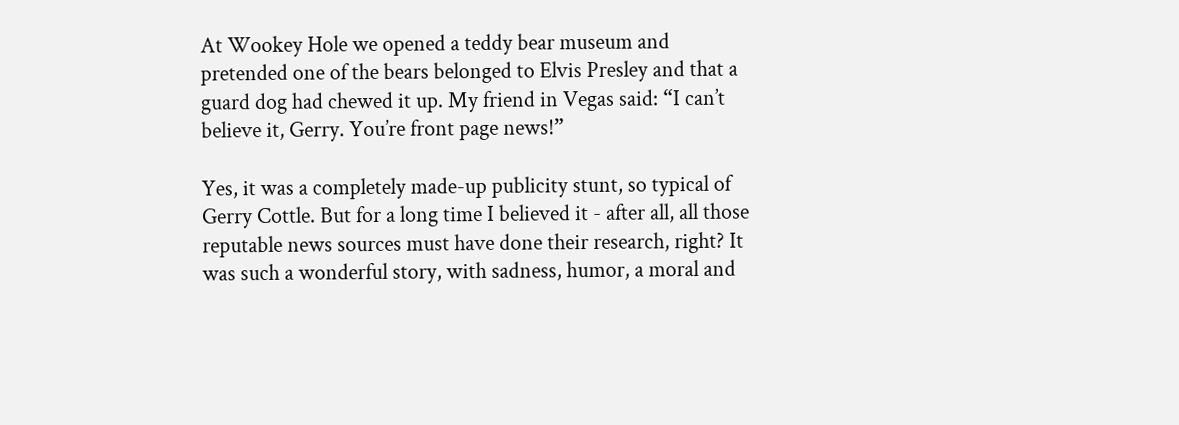At Wookey Hole we opened a teddy bear museum and pretended one of the bears belonged to Elvis Presley and that a guard dog had chewed it up. My friend in Vegas said: “I can’t believe it, Gerry. You’re front page news!”

Yes, it was a completely made-up publicity stunt, so typical of Gerry Cottle. But for a long time I believed it - after all, all those reputable news sources must have done their research, right? It was such a wonderful story, with sadness, humor, a moral and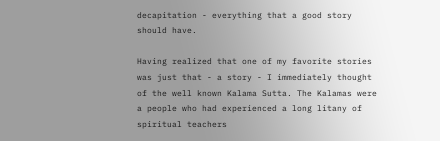decapitation - everything that a good story should have.

Having realized that one of my favorite stories was just that - a story - I immediately thought of the well known Kalama Sutta. The Kalamas were a people who had experienced a long litany of spiritual teachers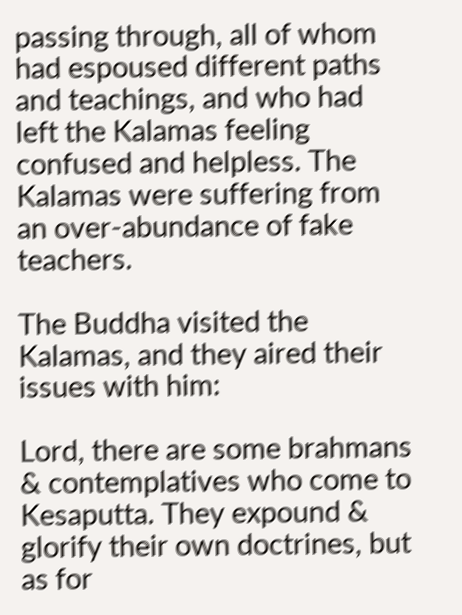passing through, all of whom had espoused different paths and teachings, and who had left the Kalamas feeling confused and helpless. The Kalamas were suffering from an over-abundance of fake teachers.

The Buddha visited the Kalamas, and they aired their issues with him:

Lord, there are some brahmans & contemplatives who come to Kesaputta. They expound & glorify their own doctrines, but as for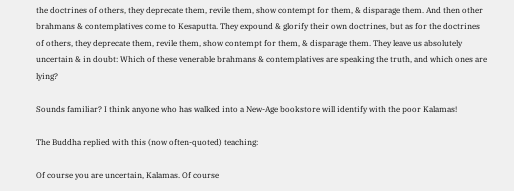the doctrines of others, they deprecate them, revile them, show contempt for them, & disparage them. And then other brahmans & contemplatives come to Kesaputta. They expound & glorify their own doctrines, but as for the doctrines of others, they deprecate them, revile them, show contempt for them, & disparage them. They leave us absolutely uncertain & in doubt: Which of these venerable brahmans & contemplatives are speaking the truth, and which ones are lying?

Sounds familiar? I think anyone who has walked into a New-Age bookstore will identify with the poor Kalamas!

The Buddha replied with this (now often-quoted) teaching:

Of course you are uncertain, Kalamas. Of course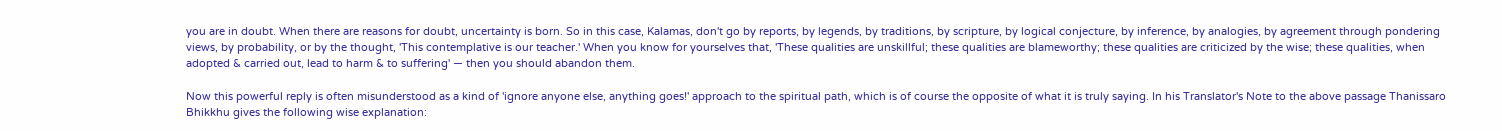you are in doubt. When there are reasons for doubt, uncertainty is born. So in this case, Kalamas, don't go by reports, by legends, by traditions, by scripture, by logical conjecture, by inference, by analogies, by agreement through pondering views, by probability, or by the thought, 'This contemplative is our teacher.' When you know for yourselves that, 'These qualities are unskillful; these qualities are blameworthy; these qualities are criticized by the wise; these qualities, when adopted & carried out, lead to harm & to suffering' — then you should abandon them.

Now this powerful reply is often misunderstood as a kind of 'ignore anyone else, anything goes!' approach to the spiritual path, which is of course the opposite of what it is truly saying. In his Translator's Note to the above passage Thanissaro Bhikkhu gives the following wise explanation: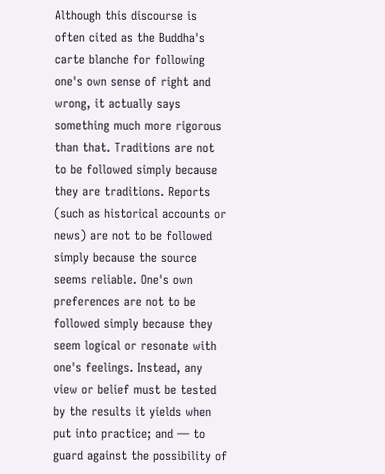Although this discourse is often cited as the Buddha's carte blanche for following one's own sense of right and wrong, it actually says something much more rigorous than that. Traditions are not to be followed simply because they are traditions. Reports (such as historical accounts or news) are not to be followed simply because the source seems reliable. One's own preferences are not to be followed simply because they seem logical or resonate with one's feelings. Instead, any view or belief must be tested by the results it yields when put into practice; and — to guard against the possibility of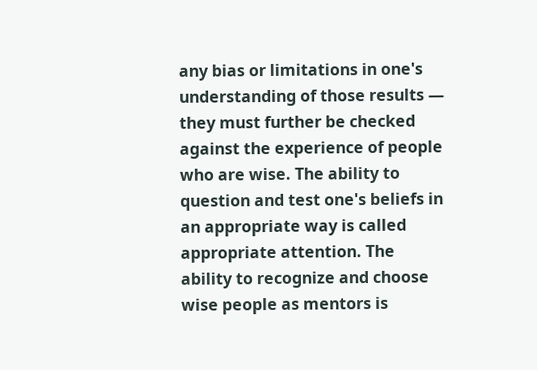any bias or limitations in one's understanding of those results — they must further be checked against the experience of people who are wise. The ability to question and test one's beliefs in an appropriate way is called appropriate attention. The ability to recognize and choose wise people as mentors is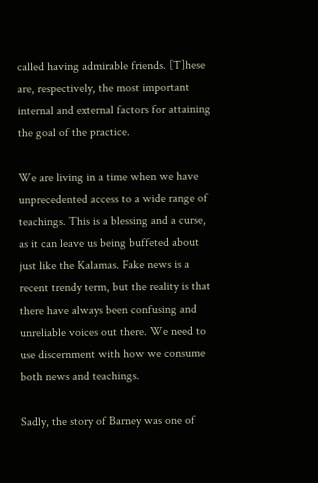called having admirable friends. [T]hese are, respectively, the most important internal and external factors for attaining the goal of the practice.

We are living in a time when we have unprecedented access to a wide range of teachings. This is a blessing and a curse, as it can leave us being buffeted about just like the Kalamas. Fake news is a recent trendy term, but the reality is that there have always been confusing and unreliable voices out there. We need to use discernment with how we consume both news and teachings.

Sadly, the story of Barney was one of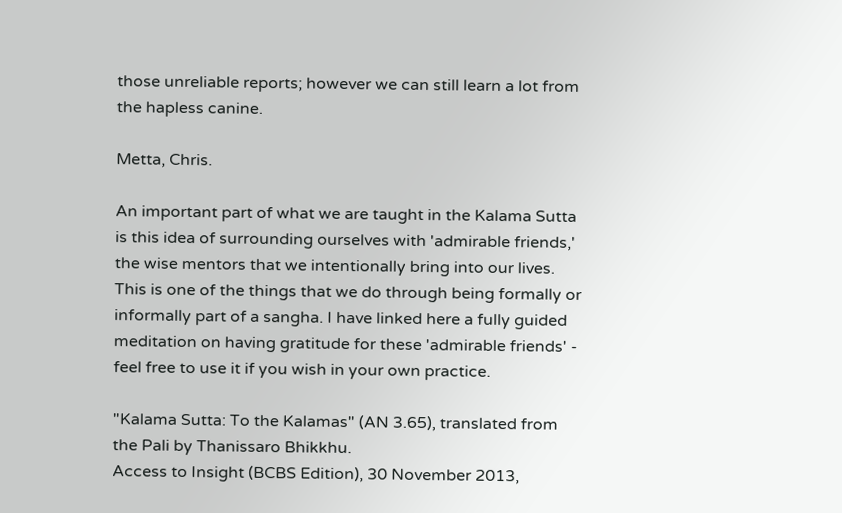those unreliable reports; however we can still learn a lot from the hapless canine.

Metta, Chris.

An important part of what we are taught in the Kalama Sutta is this idea of surrounding ourselves with 'admirable friends,' the wise mentors that we intentionally bring into our lives. This is one of the things that we do through being formally or informally part of a sangha. I have linked here a fully guided meditation on having gratitude for these 'admirable friends' - feel free to use it if you wish in your own practice.

"Kalama Sutta: To the Kalamas" (AN 3.65), translated from the Pali by Thanissaro Bhikkhu.
Access to Insight (BCBS Edition), 30 November 2013,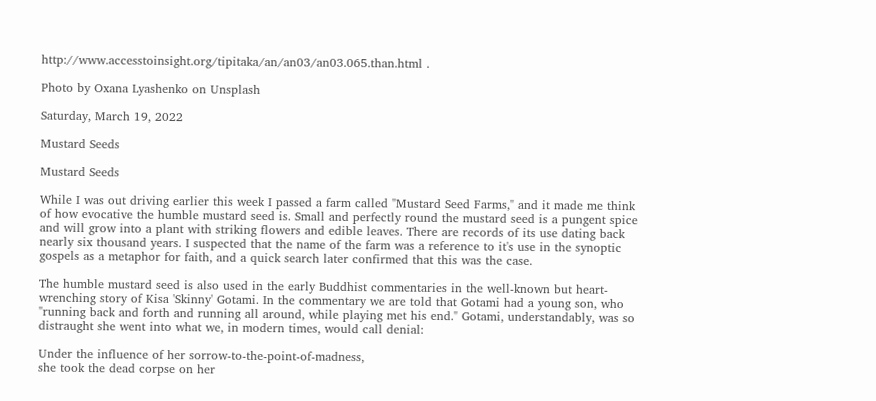http://www.accesstoinsight.org/tipitaka/an/an03/an03.065.than.html .

Photo by Oxana Lyashenko on Unsplash

Saturday, March 19, 2022

Mustard Seeds

Mustard Seeds

While I was out driving earlier this week I passed a farm called "Mustard Seed Farms," and it made me think of how evocative the humble mustard seed is. Small and perfectly round the mustard seed is a pungent spice and will grow into a plant with striking flowers and edible leaves. There are records of its use dating back nearly six thousand years. I suspected that the name of the farm was a reference to it's use in the synoptic gospels as a metaphor for faith, and a quick search later confirmed that this was the case.

The humble mustard seed is also used in the early Buddhist commentaries in the well-known but heart-wrenching story of Kisa 'Skinny' Gotami. In the commentary we are told that Gotami had a young son, who "running back and forth and running all around, while playing met his end." Gotami, understandably, was so distraught she went into what we, in modern times, would call denial:

Under the influence of her sorrow-to-the-point-of-madness,
she took the dead corpse on her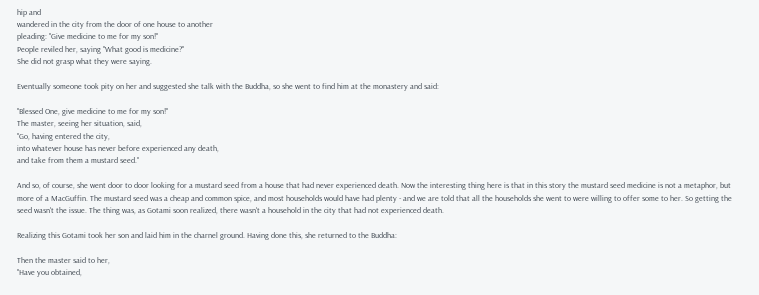hip and
wandered in the city from the door of one house to another
pleading: "Give medicine to me for my son!"
People reviled her, saying "What good is medicine?"
She did not grasp what they were saying.

Eventually someone took pity on her and suggested she talk with the Buddha, so she went to find him at the monastery and said:

"Blessed One, give medicine to me for my son!"
The master, seeing her situation, said,
"Go, having entered the city,
into whatever house has never before experienced any death,
and take from them a mustard seed."

And so, of course, she went door to door looking for a mustard seed from a house that had never experienced death. Now the interesting thing here is that in this story the mustard seed medicine is not a metaphor, but more of a MacGuffin. The mustard seed was a cheap and common spice, and most households would have had plenty - and we are told that all the households she went to were willing to offer some to her. So getting the seed wasn't the issue. The thing was, as Gotami soon realized, there wasn't a household in the city that had not experienced death.

Realizing this Gotami took her son and laid him in the charnel ground. Having done this, she returned to the Buddha:

Then the master said to her,
"Have you obtained,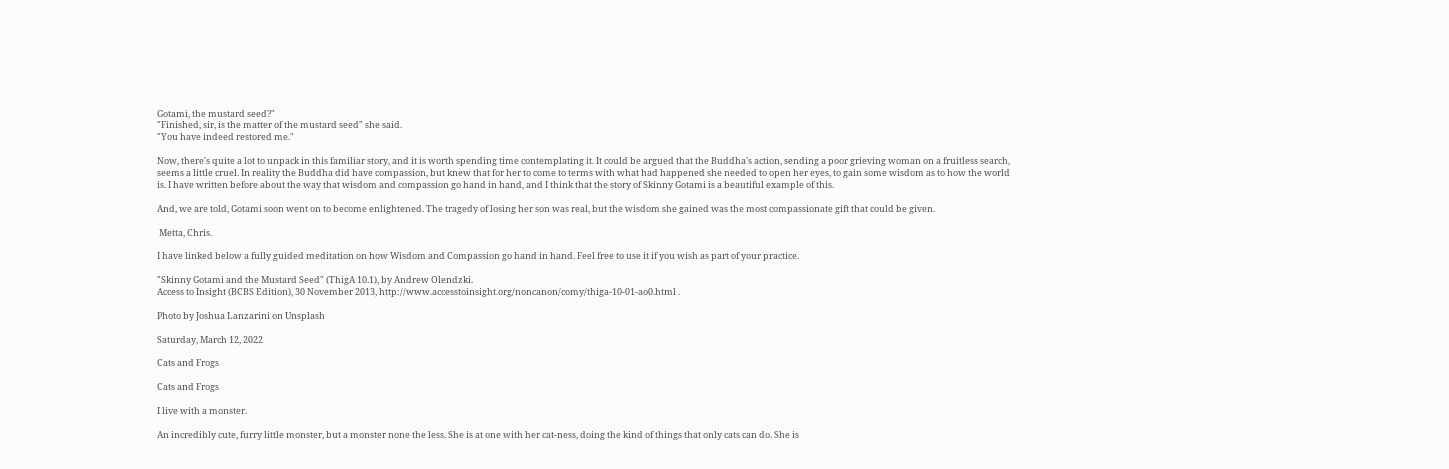Gotami, the mustard seed?"
"Finished, sir, is the matter of the mustard seed" she said.
"You have indeed restored me."

Now, there's quite a lot to unpack in this familiar story, and it is worth spending time contemplating it. It could be argued that the Buddha's action, sending a poor grieving woman on a fruitless search, seems a little cruel. In reality the Buddha did have compassion, but knew that for her to come to terms with what had happened she needed to open her eyes, to gain some wisdom as to how the world is. I have written before about the way that wisdom and compassion go hand in hand, and I think that the story of Skinny Gotami is a beautiful example of this.

And, we are told, Gotami soon went on to become enlightened. The tragedy of losing her son was real, but the wisdom she gained was the most compassionate gift that could be given.

 Metta, Chris.

I have linked below a fully guided meditation on how Wisdom and Compassion go hand in hand. Feel free to use it if you wish as part of your practice.

"Skinny Gotami and the Mustard Seed" (ThigA 10.1), by Andrew Olendzki.
Access to Insight (BCBS Edition), 30 November 2013, http://www.accesstoinsight.org/noncanon/comy/thiga-10-01-ao0.html .

Photo by Joshua Lanzarini on Unsplash

Saturday, March 12, 2022

Cats and Frogs

Cats and Frogs

I live with a monster.

An incredibly cute, furry little monster, but a monster none the less. She is at one with her cat-ness, doing the kind of things that only cats can do. She is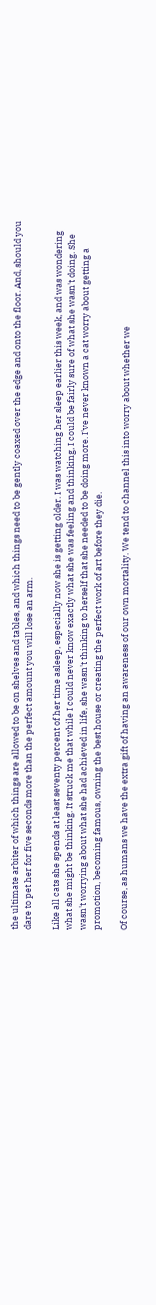the ultimate arbiter of which things are allowed to be on shelves and tables, and which things need to be gently coaxed over the edge and onto the floor. And, should you dare to pet her for five seconds more than the perfect amount you will lose an arm.

Like all cats she spends at least seventy percent of her time asleep, especially now she is getting older. I was watching her sleep earlier this week, and was wondering what she might be thinking. It struck me that while I could never know exactly what she was feeling and thinking, I could be fairly sure of what she wasn't doing. She wasn't worrying about what she had achieved in life, she wasn't thinking to herself that she needed to be doing more. I've never known a cat worry about getting a promotion, becoming famous, owning the best house or creating the perfect work of art before they die.

Of course, as humans we have the extra gift of having an awareness of our own mortality. We tend to channel this into worry about whether we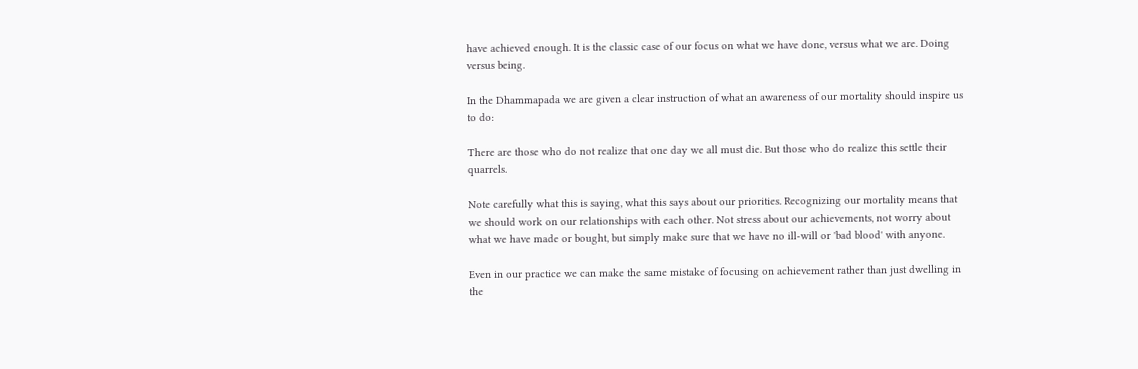have achieved enough. It is the classic case of our focus on what we have done, versus what we are. Doing versus being.

In the Dhammapada we are given a clear instruction of what an awareness of our mortality should inspire us to do:

There are those who do not realize that one day we all must die. But those who do realize this settle their quarrels.

Note carefully what this is saying, what this says about our priorities. Recognizing our mortality means that we should work on our relationships with each other. Not stress about our achievements, not worry about what we have made or bought, but simply make sure that we have no ill-will or 'bad blood' with anyone.

Even in our practice we can make the same mistake of focusing on achievement rather than just dwelling in the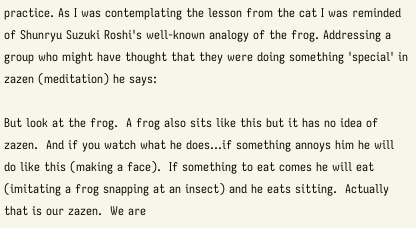practice. As I was contemplating the lesson from the cat I was reminded of Shunryu Suzuki Roshi's well-known analogy of the frog. Addressing a group who might have thought that they were doing something 'special' in zazen (meditation) he says:

But look at the frog.  A frog also sits like this but it has no idea of zazen.  And if you watch what he does…if something annoys him he will do like this (making a face).  If something to eat comes he will eat (imitating a frog snapping at an insect) and he eats sitting.  Actually that is our zazen.  We are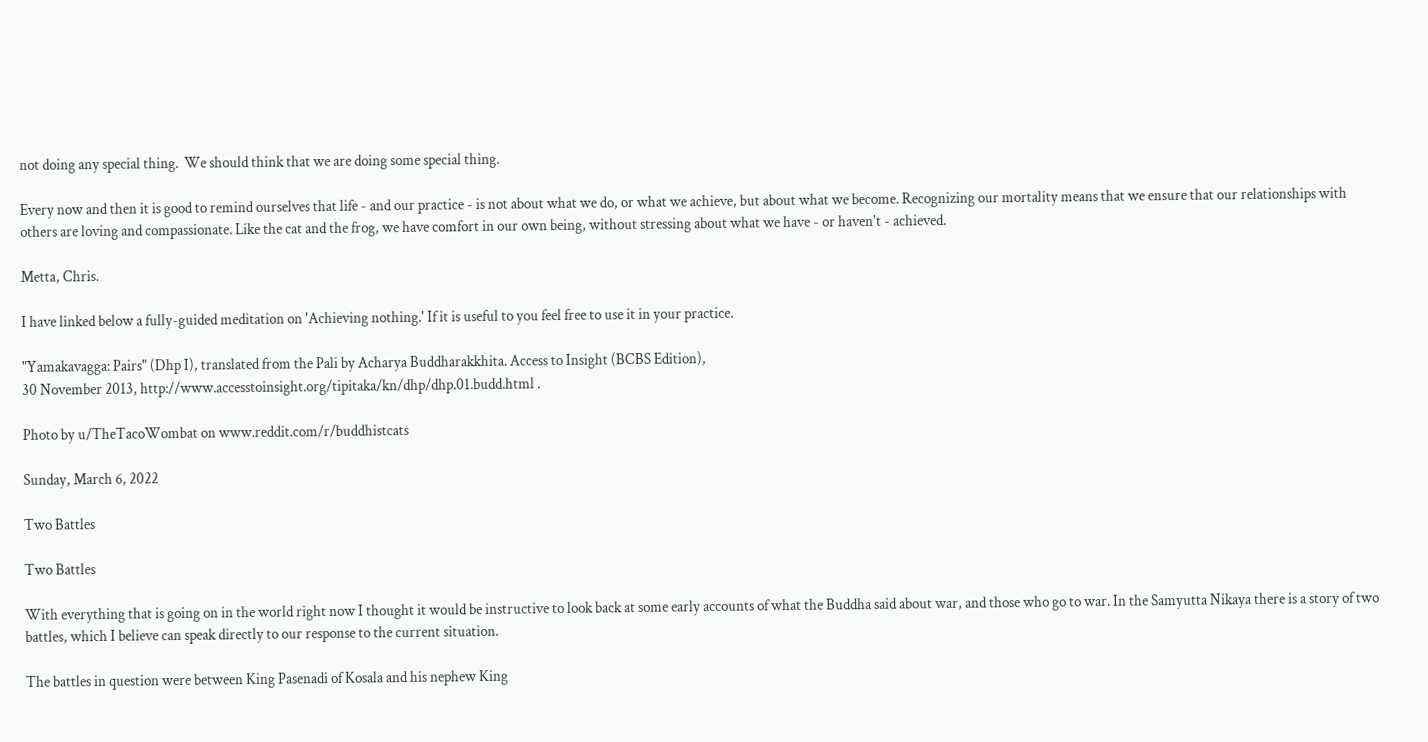not doing any special thing.  We should think that we are doing some special thing.

Every now and then it is good to remind ourselves that life - and our practice - is not about what we do, or what we achieve, but about what we become. Recognizing our mortality means that we ensure that our relationships with others are loving and compassionate. Like the cat and the frog, we have comfort in our own being, without stressing about what we have - or haven't - achieved.

Metta, Chris.

I have linked below a fully-guided meditation on 'Achieving nothing.' If it is useful to you feel free to use it in your practice.

"Yamakavagga: Pairs" (Dhp I), translated from the Pali by Acharya Buddharakkhita. Access to Insight (BCBS Edition),
30 November 2013, http://www.accesstoinsight.org/tipitaka/kn/dhp/dhp.01.budd.html .

Photo by u/TheTacoWombat on www.reddit.com/r/buddhistcats

Sunday, March 6, 2022

Two Battles

Two Battles

With everything that is going on in the world right now I thought it would be instructive to look back at some early accounts of what the Buddha said about war, and those who go to war. In the Samyutta Nikaya there is a story of two battles, which I believe can speak directly to our response to the current situation.

The battles in question were between King Pasenadi of Kosala and his nephew King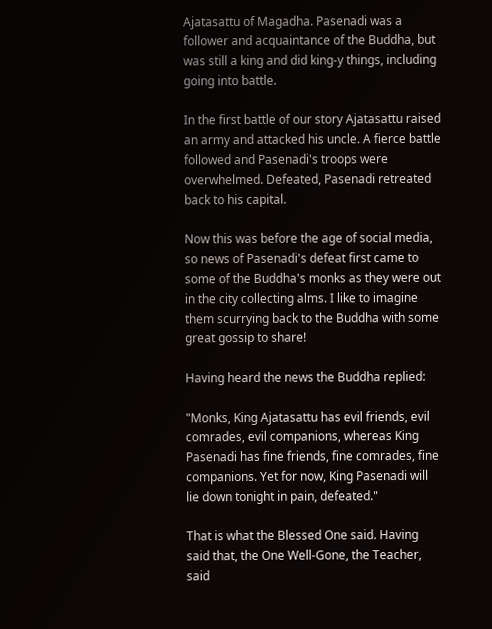Ajatasattu of Magadha. Pasenadi was a follower and acquaintance of the Buddha, but was still a king and did king-y things, including going into battle.

In the first battle of our story Ajatasattu raised an army and attacked his uncle. A fierce battle followed and Pasenadi's troops were overwhelmed. Defeated, Pasenadi retreated back to his capital.

Now this was before the age of social media, so news of Pasenadi's defeat first came to some of the Buddha's monks as they were out in the city collecting alms. I like to imagine them scurrying back to the Buddha with some great gossip to share!

Having heard the news the Buddha replied:

"Monks, King Ajatasattu has evil friends, evil comrades, evil companions, whereas King Pasenadi has fine friends, fine comrades, fine companions. Yet for now, King Pasenadi will lie down tonight in pain, defeated."

That is what the Blessed One said. Having said that, the One Well-Gone, the Teacher, said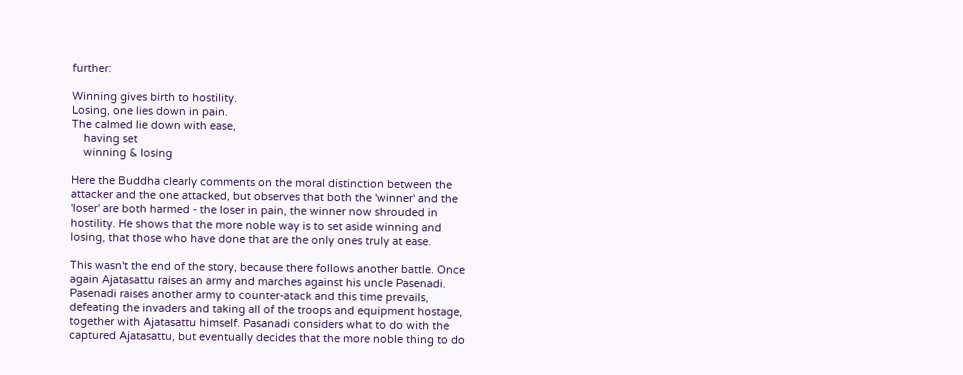further:

Winning gives birth to hostility.
Losing, one lies down in pain.
The calmed lie down with ease,
    having set
    winning & losing

Here the Buddha clearly comments on the moral distinction between the attacker and the one attacked, but observes that both the 'winner' and the 'loser' are both harmed - the loser in pain, the winner now shrouded in hostility. He shows that the more noble way is to set aside winning and losing, that those who have done that are the only ones truly at ease.

This wasn't the end of the story, because there follows another battle. Once again Ajatasattu raises an army and marches against his uncle Pasenadi. Pasenadi raises another army to counter-atack and this time prevails, defeating the invaders and taking all of the troops and equipment hostage, together with Ajatasattu himself. Pasanadi considers what to do with the captured Ajatasattu, but eventually decides that the more noble thing to do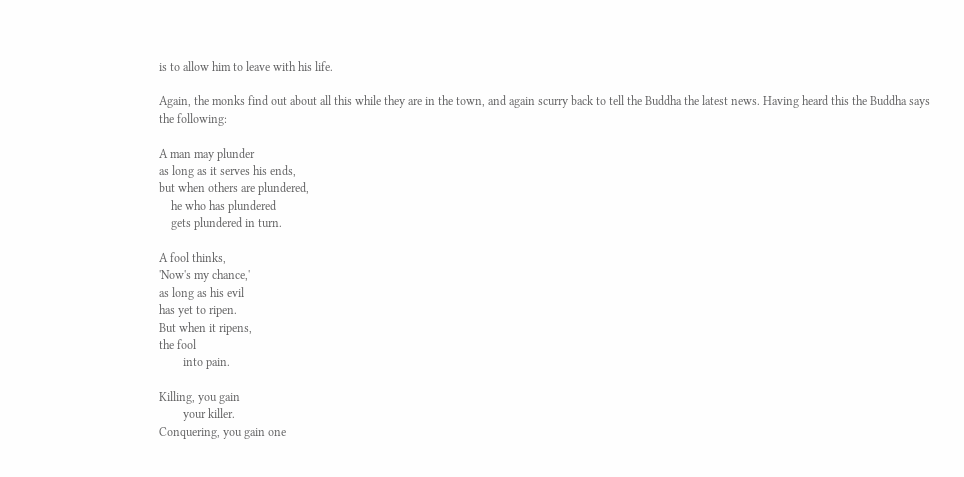is to allow him to leave with his life.

Again, the monks find out about all this while they are in the town, and again scurry back to tell the Buddha the latest news. Having heard this the Buddha says the following:

A man may plunder
as long as it serves his ends,
but when others are plundered,
    he who has plundered
    gets plundered in turn.

A fool thinks,
'Now's my chance,'
as long as his evil
has yet to ripen.
But when it ripens,
the fool
        into pain.

Killing, you gain
        your killer.
Conquering, you gain one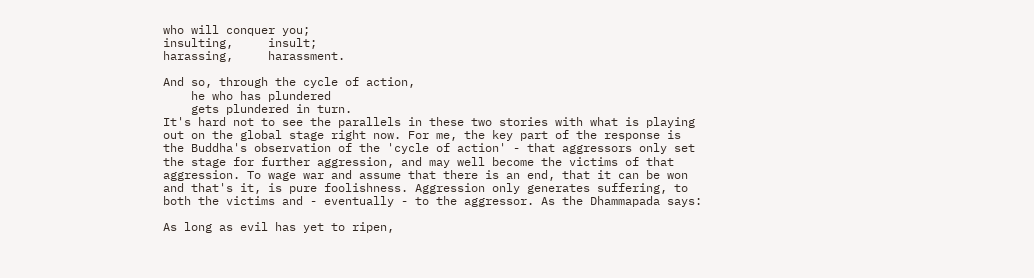who will conquer you;
insulting,     insult;
harassing,     harassment.

And so, through the cycle of action,
    he who has plundered
    gets plundered in turn.
It's hard not to see the parallels in these two stories with what is playing out on the global stage right now. For me, the key part of the response is the Buddha's observation of the 'cycle of action' - that aggressors only set the stage for further aggression, and may well become the victims of that aggression. To wage war and assume that there is an end, that it can be won and that's it, is pure foolishness. Aggression only generates suffering, to both the victims and - eventually - to the aggressor. As the Dhammapada says:

As long as evil has yet to ripen,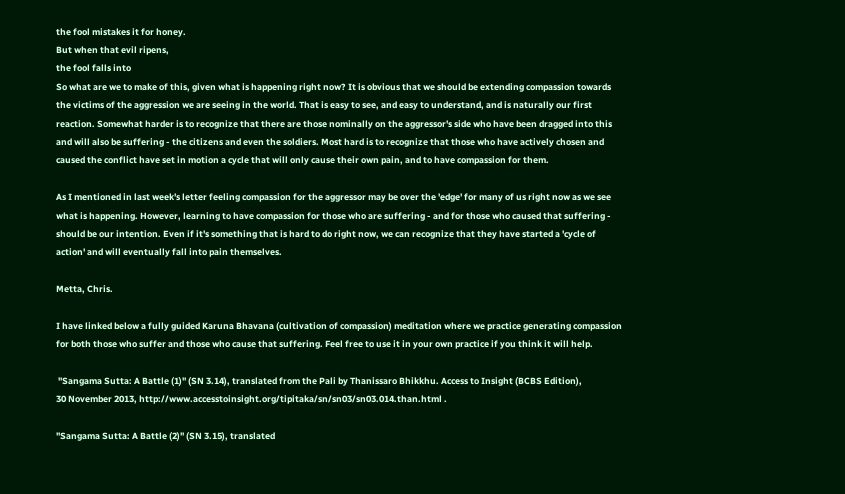the fool mistakes it for honey.
But when that evil ripens,
the fool falls into
So what are we to make of this, given what is happening right now? It is obvious that we should be extending compassion towards the victims of the aggression we are seeing in the world. That is easy to see, and easy to understand, and is naturally our first reaction. Somewhat harder is to recognize that there are those nominally on the aggressor's side who have been dragged into this and will also be suffering - the citizens and even the soldiers. Most hard is to recognize that those who have actively chosen and caused the conflict have set in motion a cycle that will only cause their own pain, and to have compassion for them.

As I mentioned in last week's letter feeling compassion for the aggressor may be over the 'edge' for many of us right now as we see what is happening. However, learning to have compassion for those who are suffering - and for those who caused that suffering - should be our intention. Even if it's something that is hard to do right now, we can recognize that they have started a 'cycle of action' and will eventually fall into pain themselves.

Metta, Chris.

I have linked below a fully guided Karuna Bhavana (cultivation of compassion) meditation where we practice generating compassion for both those who suffer and those who cause that suffering. Feel free to use it in your own practice if you think it will help.

 "Sangama Sutta: A Battle (1)" (SN 3.14), translated from the Pali by Thanissaro Bhikkhu. Access to Insight (BCBS Edition),
30 November 2013, http://www.accesstoinsight.org/tipitaka/sn/sn03/sn03.014.than.html .

"Sangama Sutta: A Battle (2)" (SN 3.15), translated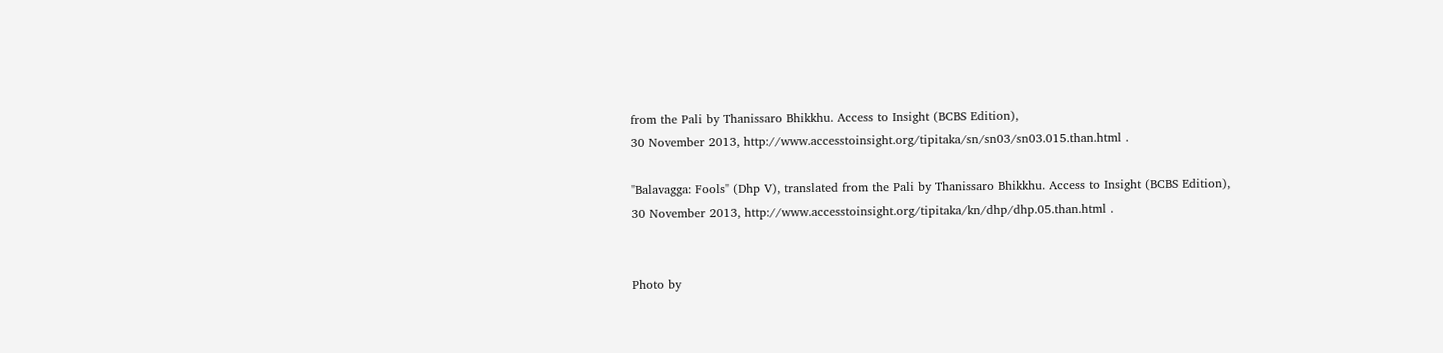from the Pali by Thanissaro Bhikkhu. Access to Insight (BCBS Edition),
30 November 2013, http://www.accesstoinsight.org/tipitaka/sn/sn03/sn03.015.than.html .

"Balavagga: Fools" (Dhp V), translated from the Pali by Thanissaro Bhikkhu. Access to Insight (BCBS Edition),
30 November 2013, http://www.accesstoinsight.org/tipitaka/kn/dhp/dhp.05.than.html .


Photo by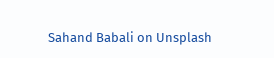Sahand Babali on Unsplash